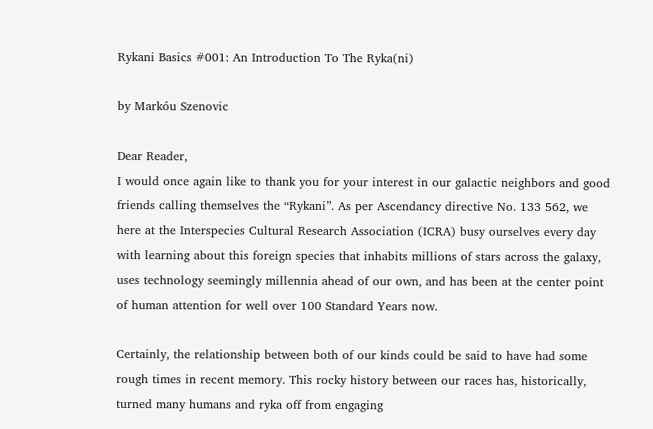Rykani Basics #001: An Introduction To The Ryka(ni)

by Markóu Szenovic

Dear Reader,
I would once again like to thank you for your interest in our galactic neighbors and good friends calling themselves the “Rykani”. As per Ascendancy directive No. 133 562, we here at the Interspecies Cultural Research Association (ICRA) busy ourselves every day with learning about this foreign species that inhabits millions of stars across the galaxy, uses technology seemingly millennia ahead of our own, and has been at the center point of human attention for well over 100 Standard Years now.

Certainly, the relationship between both of our kinds could be said to have had some rough times in recent memory. This rocky history between our races has, historically, turned many humans and ryka off from engaging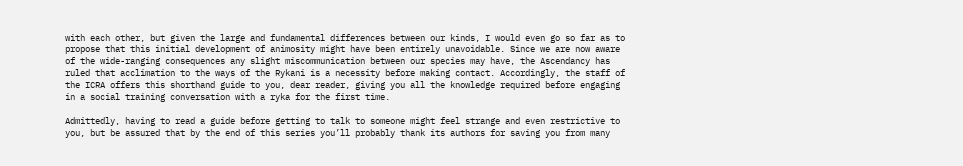with each other, but given the large and fundamental differences between our kinds, I would even go so far as to propose that this initial development of animosity might have been entirely unavoidable. Since we are now aware of the wide-ranging consequences any slight miscommunication between our species may have, the Ascendancy has ruled that acclimation to the ways of the Rykani is a necessity before making contact. Accordingly, the staff of the ICRA offers this shorthand guide to you, dear reader, giving you all the knowledge required before engaging in a social training conversation with a ryka for the first time.

Admittedly, having to read a guide before getting to talk to someone might feel strange and even restrictive to you, but be assured that by the end of this series you’ll probably thank its authors for saving you from many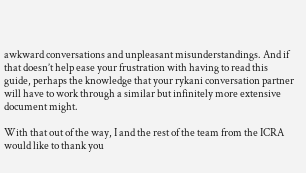awkward conversations and unpleasant misunderstandings. And if that doesn’t help ease your frustration with having to read this guide, perhaps the knowledge that your rykani conversation partner will have to work through a similar but infinitely more extensive document might.

With that out of the way, I and the rest of the team from the ICRA would like to thank you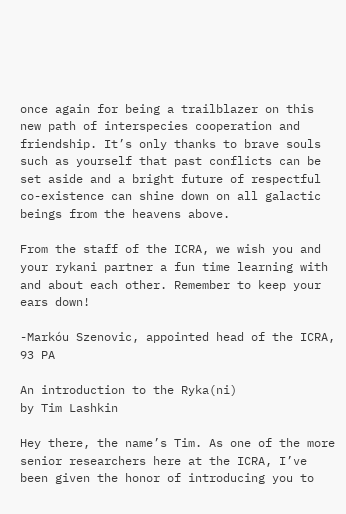once again for being a trailblazer on this new path of interspecies cooperation and friendship. It’s only thanks to brave souls such as yourself that past conflicts can be set aside and a bright future of respectful co-existence can shine down on all galactic beings from the heavens above.

From the staff of the ICRA, we wish you and your rykani partner a fun time learning with and about each other. Remember to keep your ears down!

-Markóu Szenovic, appointed head of the ICRA, 93 PA

An introduction to the Ryka(ni)
by Tim Lashkin

Hey there, the name’s Tim. As one of the more senior researchers here at the ICRA, I’ve been given the honor of introducing you to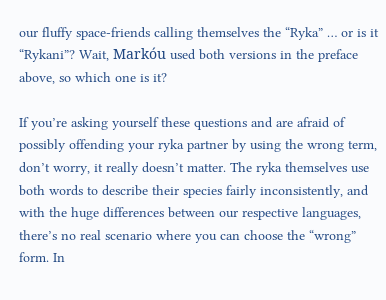our fluffy space-friends calling themselves the “Ryka” … or is it “Rykani”? Wait, Markóu used both versions in the preface above, so which one is it?

If you’re asking yourself these questions and are afraid of possibly offending your ryka partner by using the wrong term, don’t worry, it really doesn’t matter. The ryka themselves use both words to describe their species fairly inconsistently, and with the huge differences between our respective languages, there’s no real scenario where you can choose the “wrong” form. In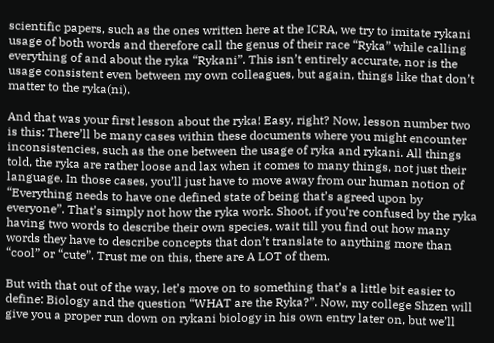scientific papers, such as the ones written here at the ICRA, we try to imitate rykani usage of both words and therefore call the genus of their race “Ryka” while calling everything of and about the ryka “Rykani”. This isn’t entirely accurate, nor is the usage consistent even between my own colleagues, but again, things like that don’t matter to the ryka(ni).

And that was your first lesson about the ryka! Easy, right? Now, lesson number two is this: There’ll be many cases within these documents where you might encounter inconsistencies, such as the one between the usage of ryka and rykani. All things told, the ryka are rather loose and lax when it comes to many things, not just their language. In those cases, you’ll just have to move away from our human notion of “Everything needs to have one defined state of being that’s agreed upon by everyone”. That’s simply not how the ryka work. Shoot, if you’re confused by the ryka having two words to describe their own species, wait till you find out how many words they have to describe concepts that don’t translate to anything more than “cool” or “cute”. Trust me on this, there are A LOT of them.

But with that out of the way, let’s move on to something that’s a little bit easier to define: Biology and the question “WHAT are the Ryka?”. Now, my college Shzen will give you a proper run down on rykani biology in his own entry later on, but we’ll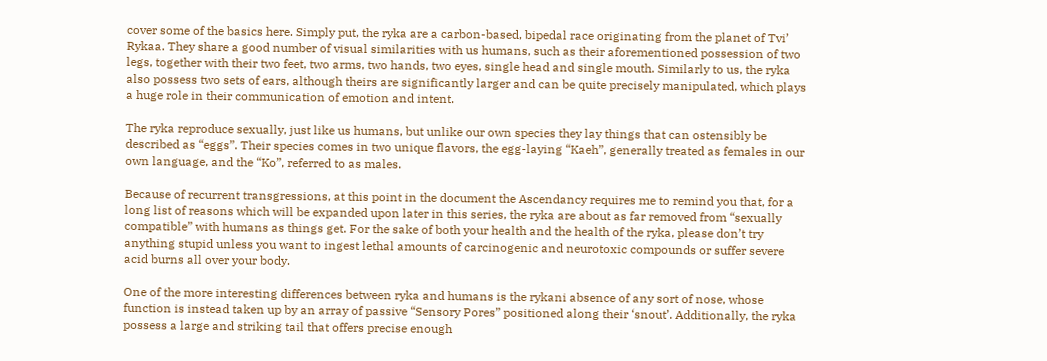cover some of the basics here. Simply put, the ryka are a carbon-based, bipedal race originating from the planet of Tvi’ Rykaa. They share a good number of visual similarities with us humans, such as their aforementioned possession of two legs, together with their two feet, two arms, two hands, two eyes, single head and single mouth. Similarly to us, the ryka also possess two sets of ears, although theirs are significantly larger and can be quite precisely manipulated, which plays a huge role in their communication of emotion and intent.

The ryka reproduce sexually, just like us humans, but unlike our own species they lay things that can ostensibly be described as “eggs”. Their species comes in two unique flavors, the egg-laying “Kaeh”, generally treated as females in our own language, and the “Ko”, referred to as males.

Because of recurrent transgressions, at this point in the document the Ascendancy requires me to remind you that, for a long list of reasons which will be expanded upon later in this series, the ryka are about as far removed from “sexually compatible” with humans as things get. For the sake of both your health and the health of the ryka, please don’t try anything stupid unless you want to ingest lethal amounts of carcinogenic and neurotoxic compounds or suffer severe acid burns all over your body.

One of the more interesting differences between ryka and humans is the rykani absence of any sort of nose, whose function is instead taken up by an array of passive “Sensory Pores” positioned along their ‘snout’. Additionally, the ryka possess a large and striking tail that offers precise enough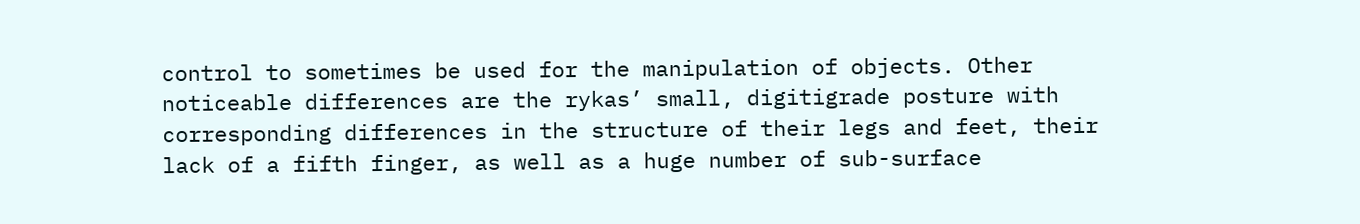control to sometimes be used for the manipulation of objects. Other noticeable differences are the rykas’ small, digitigrade posture with corresponding differences in the structure of their legs and feet, their lack of a fifth finger, as well as a huge number of sub-surface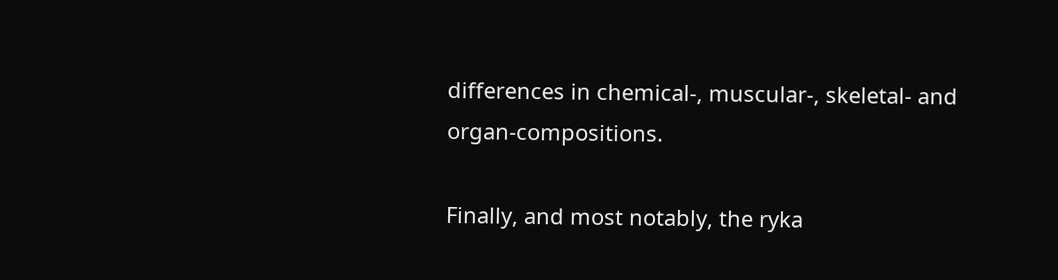differences in chemical-, muscular-, skeletal- and organ-compositions.

Finally, and most notably, the ryka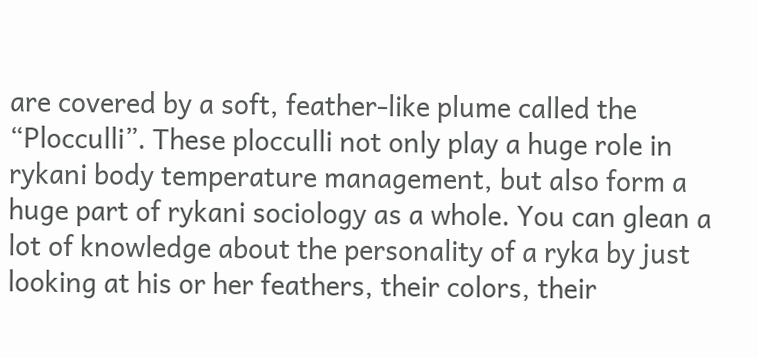are covered by a soft, feather-like plume called the “Plocculli”. These plocculli not only play a huge role in rykani body temperature management, but also form a huge part of rykani sociology as a whole. You can glean a lot of knowledge about the personality of a ryka by just looking at his or her feathers, their colors, their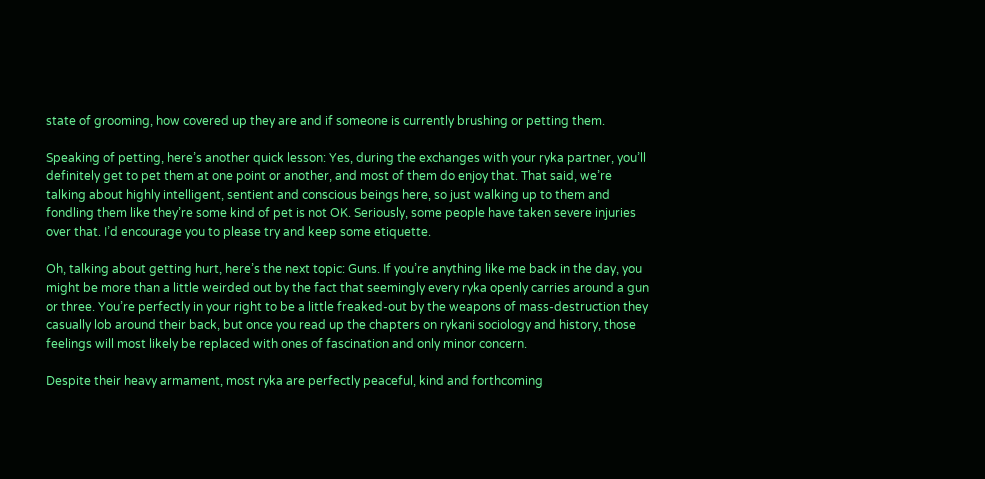state of grooming, how covered up they are and if someone is currently brushing or petting them.

Speaking of petting, here’s another quick lesson: Yes, during the exchanges with your ryka partner, you’ll definitely get to pet them at one point or another, and most of them do enjoy that. That said, we’re talking about highly intelligent, sentient and conscious beings here, so just walking up to them and fondling them like they’re some kind of pet is not OK. Seriously, some people have taken severe injuries over that. I’d encourage you to please try and keep some etiquette.

Oh, talking about getting hurt, here’s the next topic: Guns. If you’re anything like me back in the day, you might be more than a little weirded out by the fact that seemingly every ryka openly carries around a gun or three. You’re perfectly in your right to be a little freaked-out by the weapons of mass-destruction they casually lob around their back, but once you read up the chapters on rykani sociology and history, those feelings will most likely be replaced with ones of fascination and only minor concern.

Despite their heavy armament, most ryka are perfectly peaceful, kind and forthcoming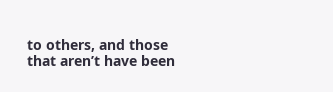to others, and those that aren’t have been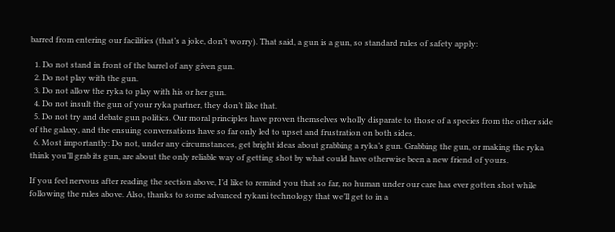barred from entering our facilities (that’s a joke, don’t worry). That said, a gun is a gun, so standard rules of safety apply:

  1. Do not stand in front of the barrel of any given gun.
  2. Do not play with the gun.
  3. Do not allow the ryka to play with his or her gun.
  4. Do not insult the gun of your ryka partner, they don’t like that.
  5. Do not try and debate gun politics. Our moral principles have proven themselves wholly disparate to those of a species from the other side of the galaxy, and the ensuing conversations have so far only led to upset and frustration on both sides.
  6. Most importantly: Do not, under any circumstances, get bright ideas about grabbing a ryka’s gun. Grabbing the gun, or making the ryka think you’ll grab its gun, are about the only reliable way of getting shot by what could have otherwise been a new friend of yours.

If you feel nervous after reading the section above, I’d like to remind you that so far, no human under our care has ever gotten shot while following the rules above. Also, thanks to some advanced rykani technology that we’ll get to in a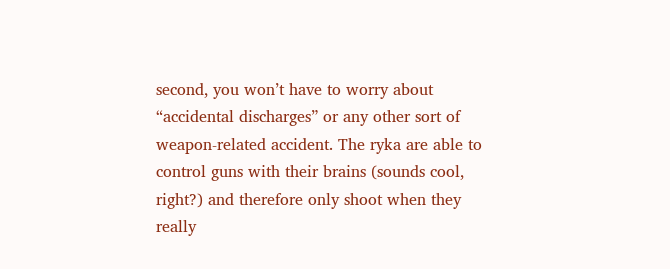second, you won’t have to worry about “accidental discharges” or any other sort of weapon-related accident. The ryka are able to control guns with their brains (sounds cool, right?) and therefore only shoot when they really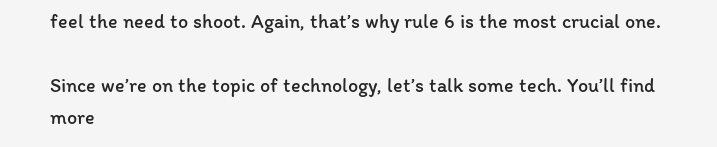feel the need to shoot. Again, that’s why rule 6 is the most crucial one.

Since we’re on the topic of technology, let’s talk some tech. You’ll find more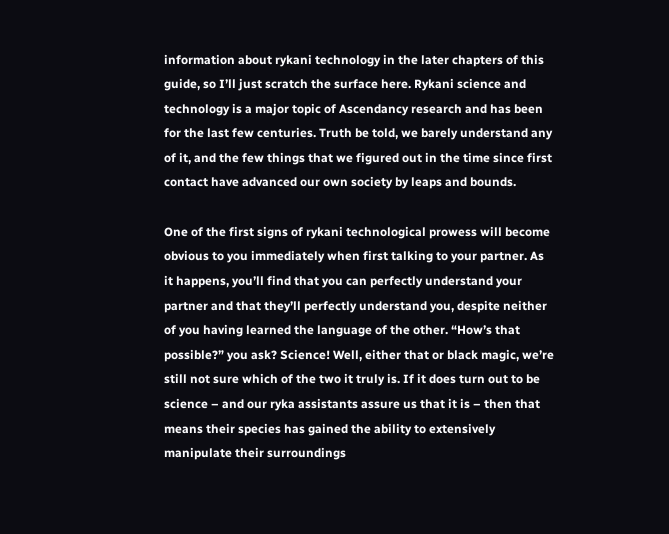information about rykani technology in the later chapters of this guide, so I’ll just scratch the surface here. Rykani science and technology is a major topic of Ascendancy research and has been for the last few centuries. Truth be told, we barely understand any of it, and the few things that we figured out in the time since first contact have advanced our own society by leaps and bounds.

One of the first signs of rykani technological prowess will become obvious to you immediately when first talking to your partner. As it happens, you’ll find that you can perfectly understand your partner and that they’ll perfectly understand you, despite neither of you having learned the language of the other. “How’s that possible?” you ask? Science! Well, either that or black magic, we’re still not sure which of the two it truly is. If it does turn out to be science – and our ryka assistants assure us that it is – then that means their species has gained the ability to extensively manipulate their surroundings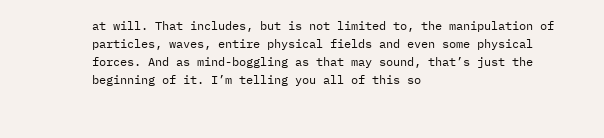at will. That includes, but is not limited to, the manipulation of particles, waves, entire physical fields and even some physical forces. And as mind-boggling as that may sound, that’s just the beginning of it. I’m telling you all of this so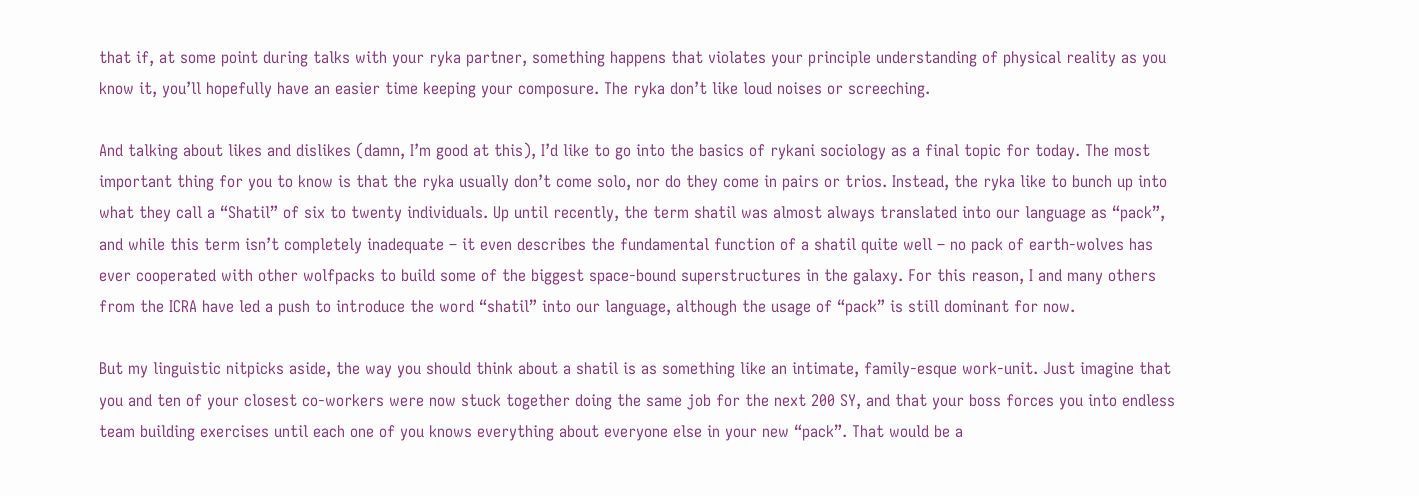that if, at some point during talks with your ryka partner, something happens that violates your principle understanding of physical reality as you know it, you’ll hopefully have an easier time keeping your composure. The ryka don’t like loud noises or screeching.

And talking about likes and dislikes (damn, I’m good at this), I’d like to go into the basics of rykani sociology as a final topic for today. The most important thing for you to know is that the ryka usually don’t come solo, nor do they come in pairs or trios. Instead, the ryka like to bunch up into what they call a “Shatil” of six to twenty individuals. Up until recently, the term shatil was almost always translated into our language as “pack”, and while this term isn’t completely inadequate – it even describes the fundamental function of a shatil quite well – no pack of earth-wolves has ever cooperated with other wolfpacks to build some of the biggest space-bound superstructures in the galaxy. For this reason, I and many others from the ICRA have led a push to introduce the word “shatil” into our language, although the usage of “pack” is still dominant for now.

But my linguistic nitpicks aside, the way you should think about a shatil is as something like an intimate, family-esque work-unit. Just imagine that you and ten of your closest co-workers were now stuck together doing the same job for the next 200 SY, and that your boss forces you into endless team building exercises until each one of you knows everything about everyone else in your new “pack”. That would be a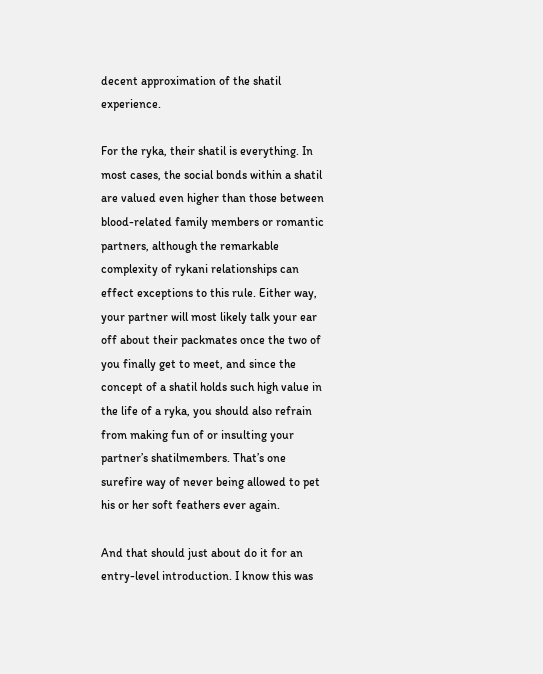decent approximation of the shatil experience.

For the ryka, their shatil is everything. In most cases, the social bonds within a shatil are valued even higher than those between blood-related family members or romantic partners, although the remarkable complexity of rykani relationships can effect exceptions to this rule. Either way, your partner will most likely talk your ear off about their packmates once the two of you finally get to meet, and since the concept of a shatil holds such high value in the life of a ryka, you should also refrain from making fun of or insulting your partner’s shatilmembers. That’s one surefire way of never being allowed to pet his or her soft feathers ever again.

And that should just about do it for an entry-level introduction. I know this was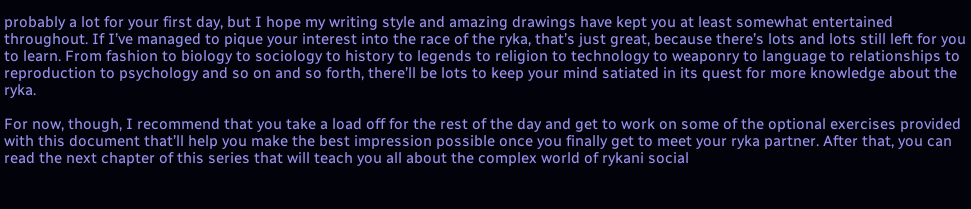probably a lot for your first day, but I hope my writing style and amazing drawings have kept you at least somewhat entertained throughout. If I’ve managed to pique your interest into the race of the ryka, that’s just great, because there’s lots and lots still left for you to learn. From fashion to biology to sociology to history to legends to religion to technology to weaponry to language to relationships to reproduction to psychology and so on and so forth, there’ll be lots to keep your mind satiated in its quest for more knowledge about the ryka.

For now, though, I recommend that you take a load off for the rest of the day and get to work on some of the optional exercises provided with this document that’ll help you make the best impression possible once you finally get to meet your ryka partner. After that, you can read the next chapter of this series that will teach you all about the complex world of rykani social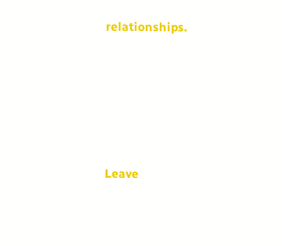relationships.






Leave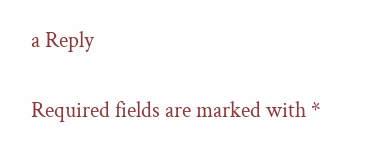a Reply

Required fields are marked with *